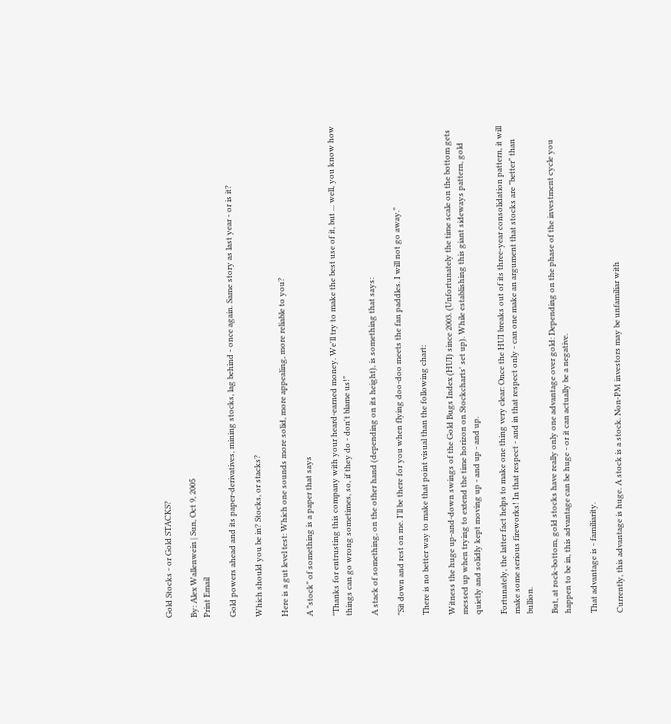Gold Stocks - or Gold STACKS?

By: Alex Wallenwein | Sun, Oct 9, 2005
Print Email

Gold powers ahead and its paper-derivatives, mining stocks, lag behind - once again. Same story as last year - or is it?

Which should you be in? Stocks, or stacks?

Here is a gut level test: Which one sounds more solid, more appealing, more reliable to you?

A "stock" of something is a paper that says

"Thanks for entrusting this company with your heard-earned money. We'll try to make the best use of it, but ... well, you know how things can go wrong sometimes, so, if they do - don't blame us!"

A stack of something, on the other hand (depending on its height), is something that says:

"Sit down and rest on me. I'll be there for you when flying doo-doo meets the fan paddles. I will not go away."

There is no better way to make that point visual than the following chart:

Witness the huge up-and-down swings of the Gold Bugs Index (HUI) since 2003. (Unfortunately the time scale on the bottom gets messed up when trying to extend the time horizon on Stockcharts' set up). While establishing this giant sideways pattern, gold quietly and solidly kept moving up - and up - and up.

Fortunately, the latter fact helps to make one thing very clear: Once the HUI breaks out of its three-year consolidation pattern, it will make some serious fireworks! In that respect - and in that respect only - can one make an argument that stocks are "better" than bullion.

But, at rock-bottom, gold stocks have really only one advantage over gold: Depending on the phase of the investment cycle you happen to be in, this advantage can be huge - or it can actually be a negative.

That advantage is - familiarity.

Currently, this advantage is huge. A stock is a stock. Non-PM investors may be unfamiliar with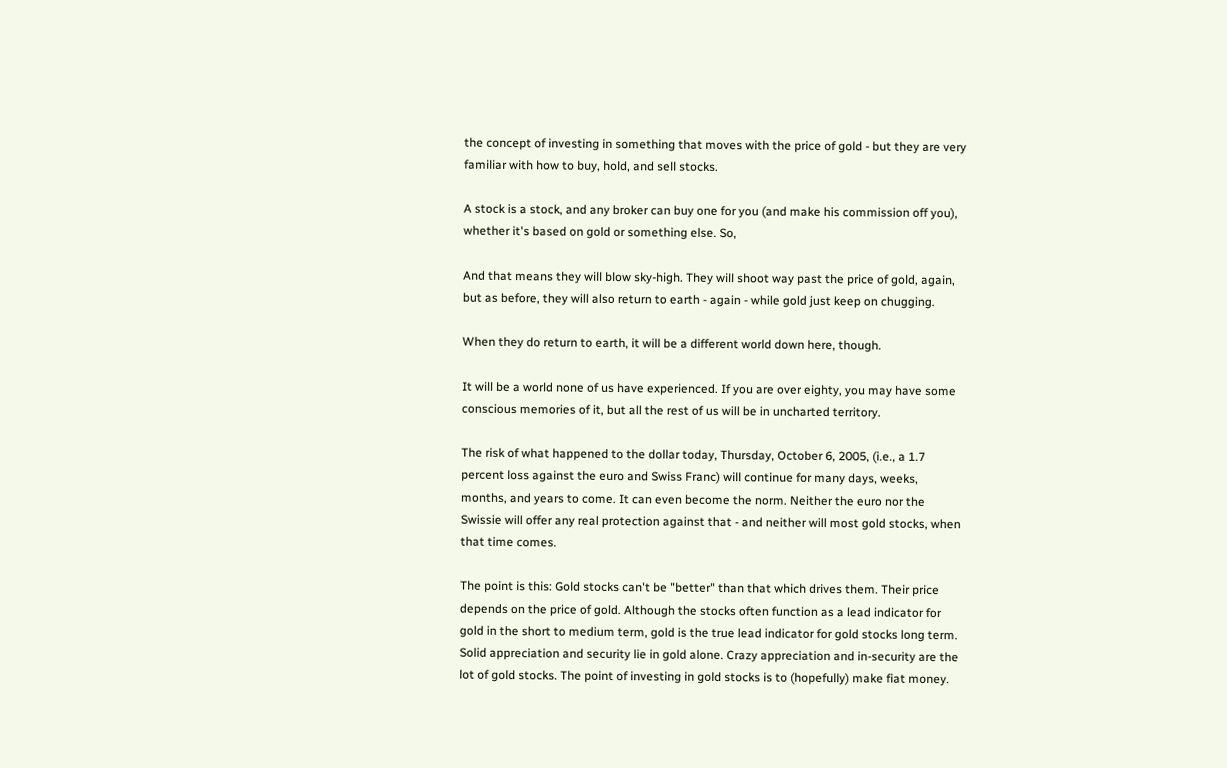the concept of investing in something that moves with the price of gold - but they are very familiar with how to buy, hold, and sell stocks.

A stock is a stock, and any broker can buy one for you (and make his commission off you), whether it's based on gold or something else. So,

And that means they will blow sky-high. They will shoot way past the price of gold, again, but as before, they will also return to earth - again - while gold just keep on chugging.

When they do return to earth, it will be a different world down here, though.

It will be a world none of us have experienced. If you are over eighty, you may have some conscious memories of it, but all the rest of us will be in uncharted territory.

The risk of what happened to the dollar today, Thursday, October 6, 2005, (i.e., a 1.7 percent loss against the euro and Swiss Franc) will continue for many days, weeks, months, and years to come. It can even become the norm. Neither the euro nor the Swissie will offer any real protection against that - and neither will most gold stocks, when that time comes.

The point is this: Gold stocks can't be "better" than that which drives them. Their price depends on the price of gold. Although the stocks often function as a lead indicator for gold in the short to medium term, gold is the true lead indicator for gold stocks long term. Solid appreciation and security lie in gold alone. Crazy appreciation and in-security are the lot of gold stocks. The point of investing in gold stocks is to (hopefully) make fiat money.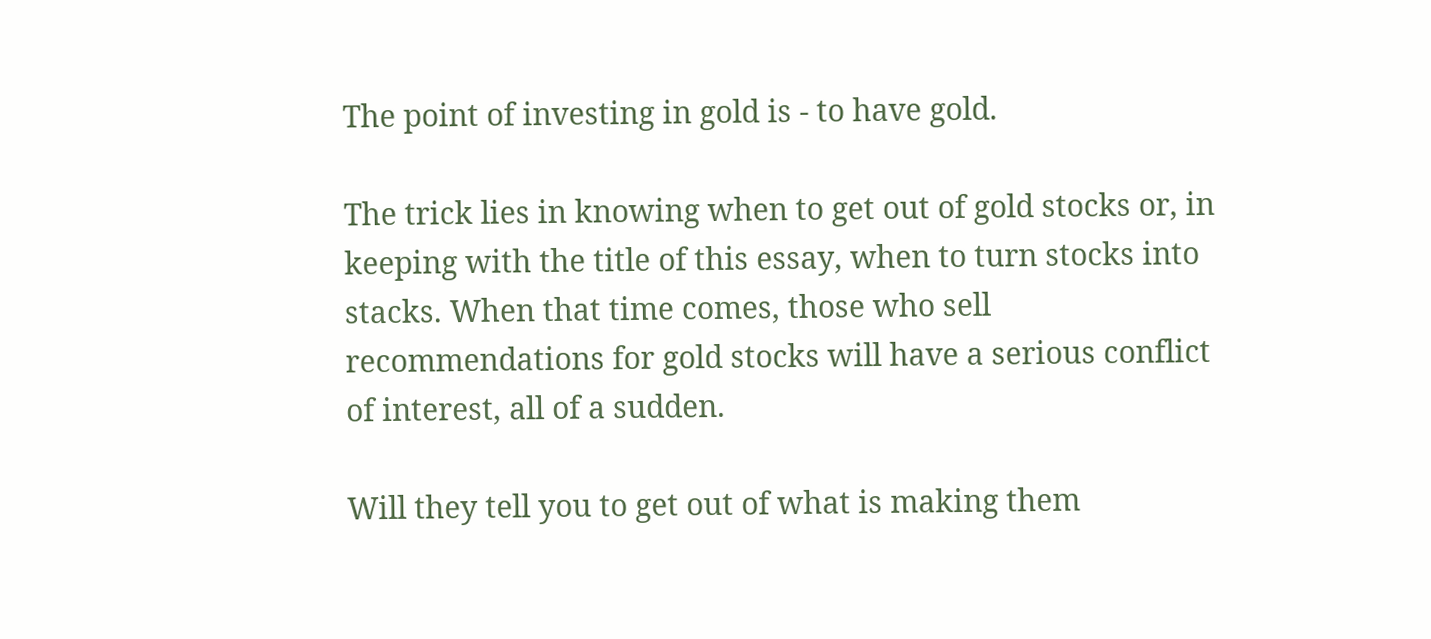The point of investing in gold is - to have gold.

The trick lies in knowing when to get out of gold stocks or, in keeping with the title of this essay, when to turn stocks into stacks. When that time comes, those who sell recommendations for gold stocks will have a serious conflict of interest, all of a sudden.

Will they tell you to get out of what is making them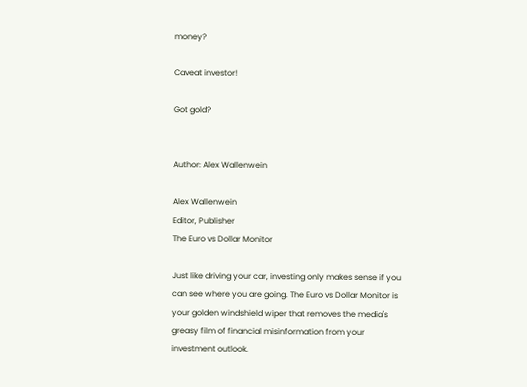money?

Caveat investor!

Got gold?


Author: Alex Wallenwein

Alex Wallenwein
Editor, Publisher
The Euro vs Dollar Monitor

Just like driving your car, investing only makes sense if you can see where you are going. The Euro vs Dollar Monitor is your golden windshield wiper that removes the media's greasy film of financial misinformation from your investment outlook.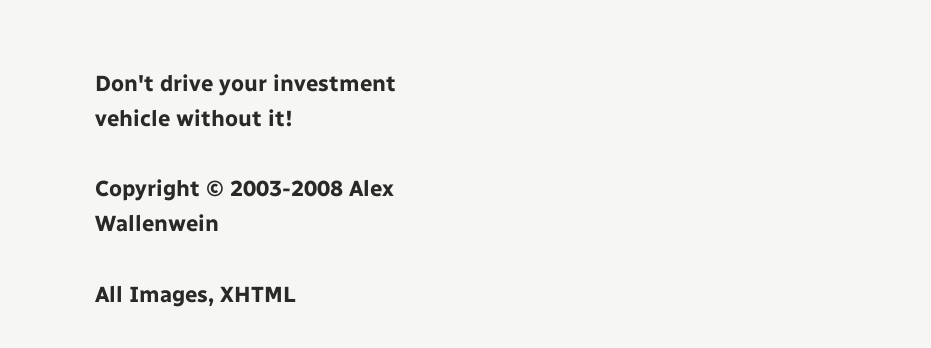Don't drive your investment vehicle without it!

Copyright © 2003-2008 Alex Wallenwein

All Images, XHTML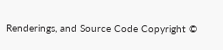Renderings, and Source Code Copyright ©